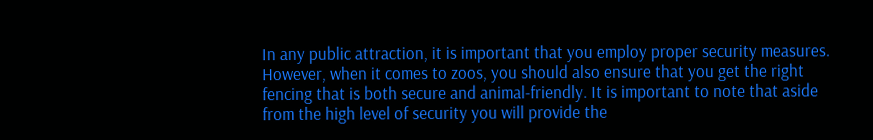In any public attraction, it is important that you employ proper security measures. However, when it comes to zoos, you should also ensure that you get the right fencing that is both secure and animal-friendly. It is important to note that aside from the high level of security you will provide the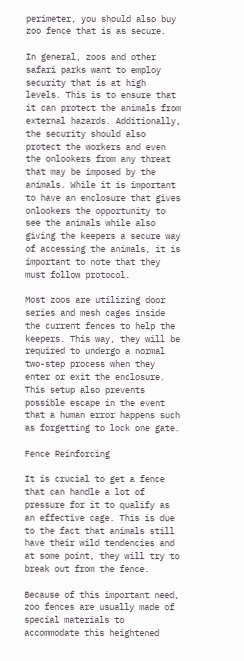perimeter, you should also buy zoo fence that is as secure.

In general, zoos and other safari parks want to employ security that is at high levels. This is to ensure that it can protect the animals from external hazards. Additionally, the security should also protect the workers and even the onlookers from any threat that may be imposed by the animals. While it is important to have an enclosure that gives onlookers the opportunity to see the animals while also giving the keepers a secure way of accessing the animals, it is important to note that they must follow protocol.

Most zoos are utilizing door series and mesh cages inside the current fences to help the keepers. This way, they will be required to undergo a normal two-step process when they enter or exit the enclosure. This setup also prevents possible escape in the event that a human error happens such as forgetting to lock one gate.

Fence Reinforcing

It is crucial to get a fence that can handle a lot of pressure for it to qualify as an effective cage. This is due to the fact that animals still have their wild tendencies and at some point, they will try to break out from the fence.

Because of this important need, zoo fences are usually made of special materials to accommodate this heightened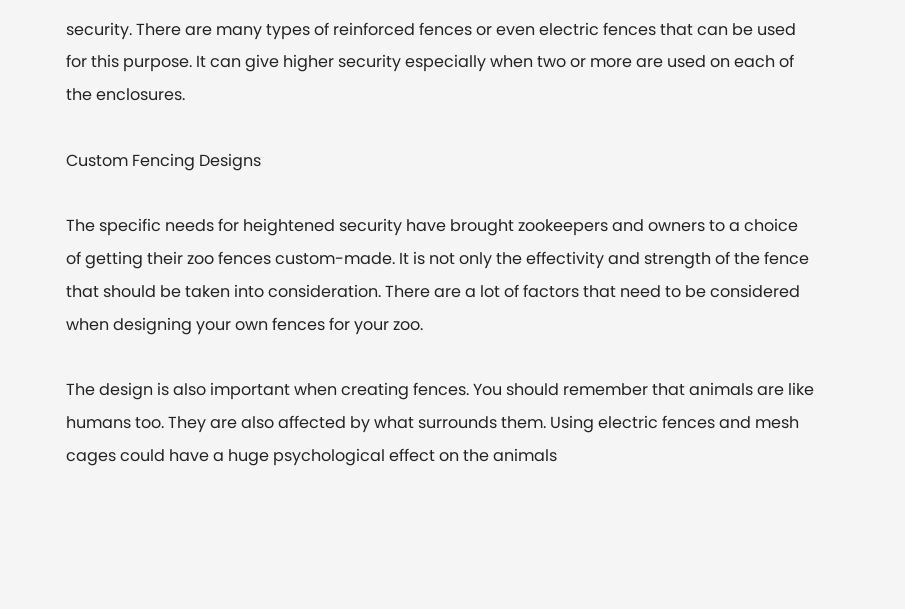security. There are many types of reinforced fences or even electric fences that can be used for this purpose. It can give higher security especially when two or more are used on each of the enclosures.

Custom Fencing Designs

The specific needs for heightened security have brought zookeepers and owners to a choice of getting their zoo fences custom-made. It is not only the effectivity and strength of the fence that should be taken into consideration. There are a lot of factors that need to be considered when designing your own fences for your zoo.

The design is also important when creating fences. You should remember that animals are like humans too. They are also affected by what surrounds them. Using electric fences and mesh cages could have a huge psychological effect on the animals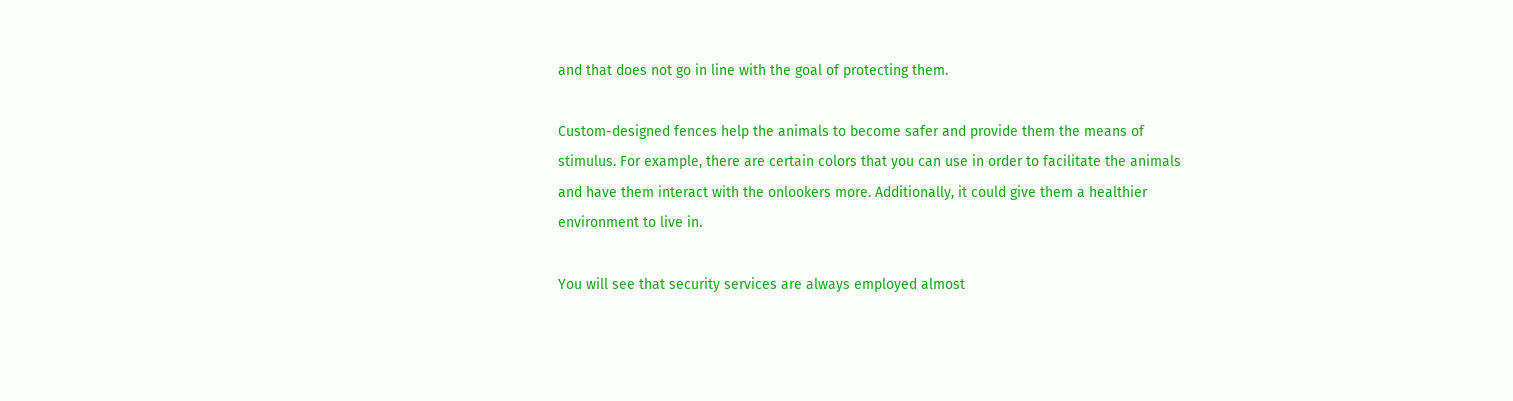and that does not go in line with the goal of protecting them.

Custom-designed fences help the animals to become safer and provide them the means of stimulus. For example, there are certain colors that you can use in order to facilitate the animals and have them interact with the onlookers more. Additionally, it could give them a healthier environment to live in.

You will see that security services are always employed almost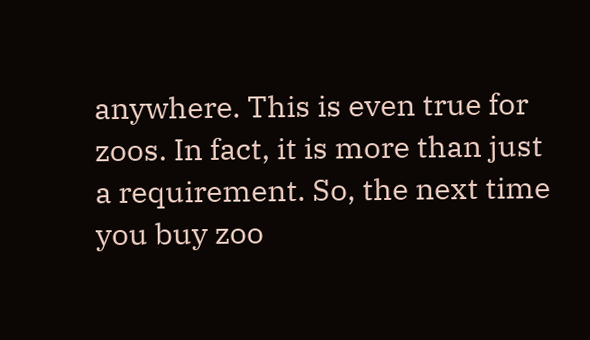anywhere. This is even true for zoos. In fact, it is more than just a requirement. So, the next time you buy zoo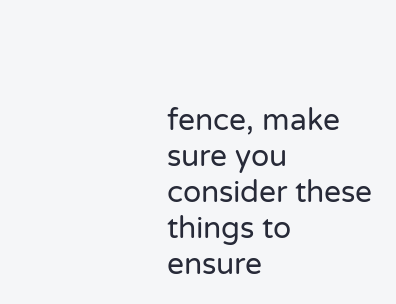fence, make sure you consider these things to ensure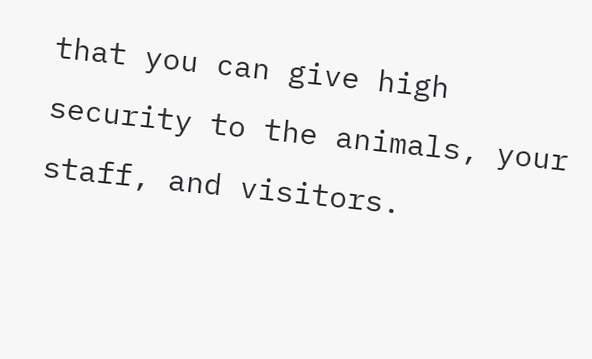that you can give high security to the animals, your staff, and visitors.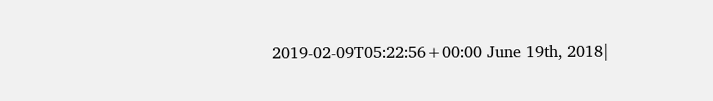2019-02-09T05:22:56+00:00 June 19th, 2018|